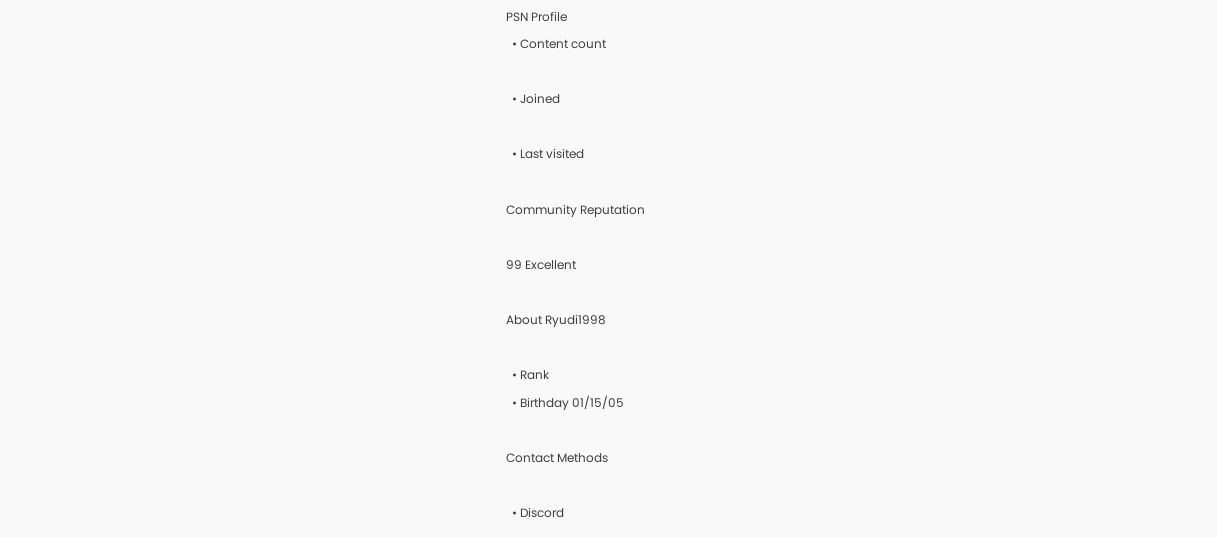PSN Profile
  • Content count

  • Joined

  • Last visited

Community Reputation

99 Excellent

About Ryudi1998

  • Rank
  • Birthday 01/15/05

Contact Methods

  • Discord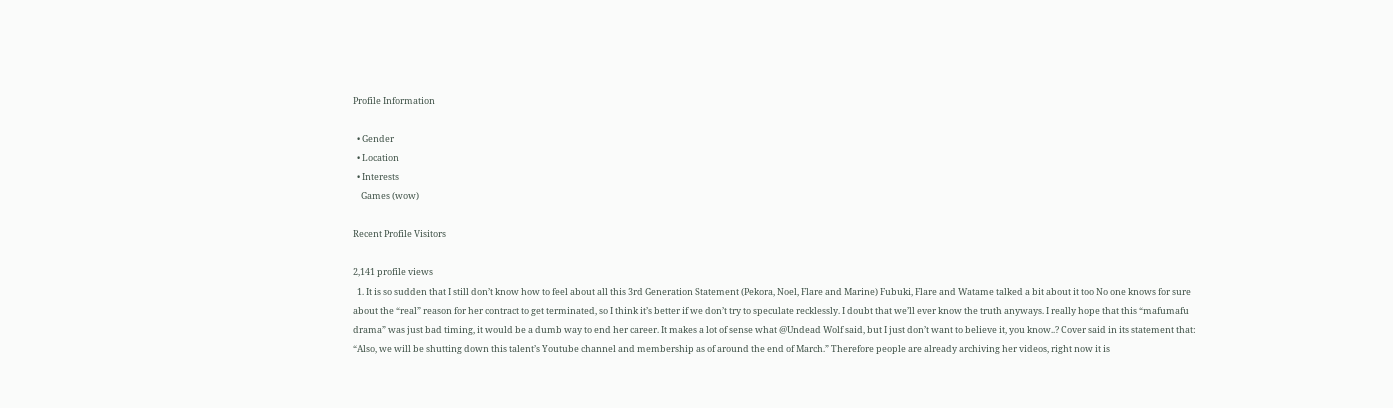Profile Information

  • Gender
  • Location
  • Interests
    Games (wow)

Recent Profile Visitors

2,141 profile views
  1. It is so sudden that I still don’t know how to feel about all this 3rd Generation Statement (Pekora, Noel, Flare and Marine) Fubuki, Flare and Watame talked a bit about it too No one knows for sure about the “real” reason for her contract to get terminated, so I think it’s better if we don’t try to speculate recklessly. I doubt that we’ll ever know the truth anyways. I really hope that this “mafumafu drama” was just bad timing, it would be a dumb way to end her career. It makes a lot of sense what @Undead Wolf said, but I just don’t want to believe it, you know..? Cover said in its statement that: “Also, we will be shutting down this talent’s Youtube channel and membership as of around the end of March.” Therefore people are already archiving her videos, right now it is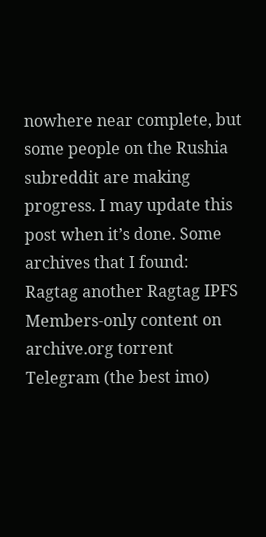nowhere near complete, but some people on the Rushia subreddit are making progress. I may update this post when it’s done. Some archives that I found: Ragtag another Ragtag IPFS Members-only content on archive.org torrent Telegram (the best imo)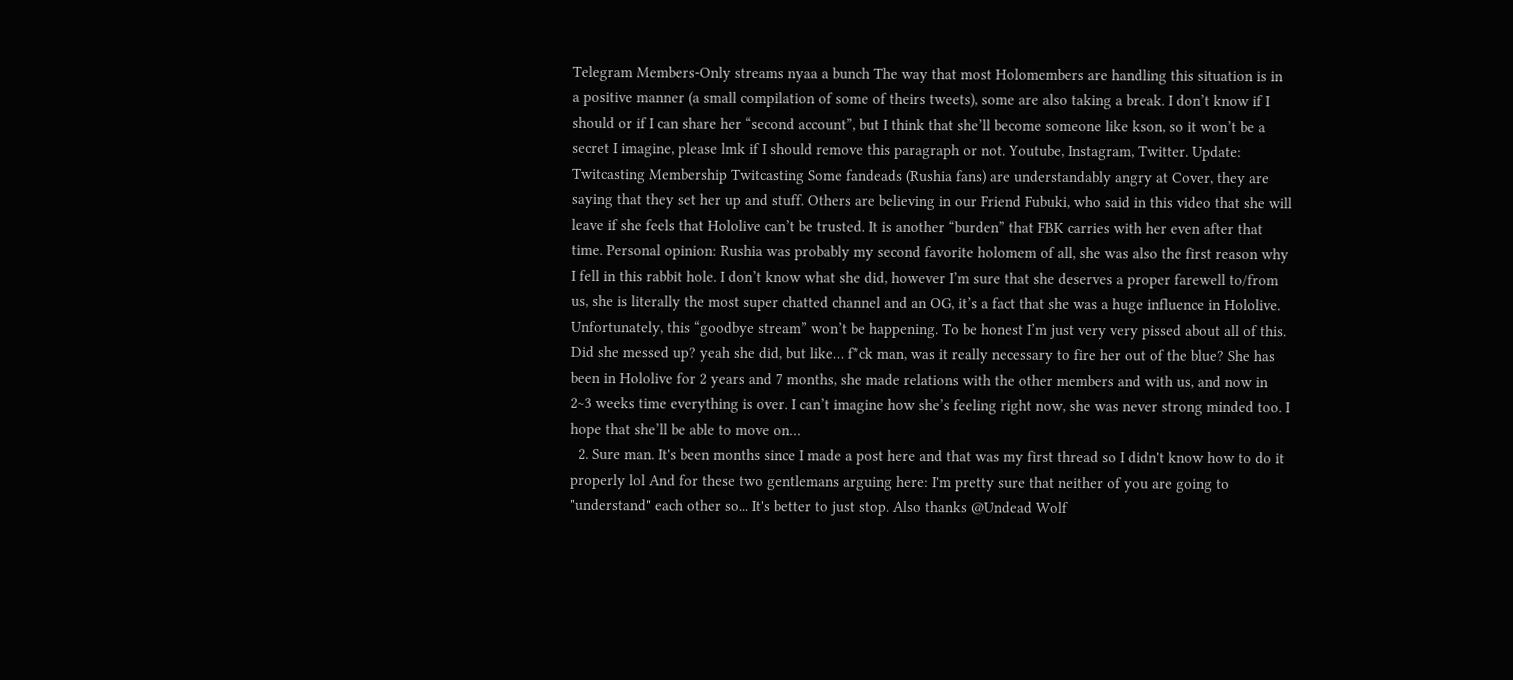Telegram Members-Only streams nyaa a bunch The way that most Holomembers are handling this situation is in a positive manner (a small compilation of some of theirs tweets), some are also taking a break. I don’t know if I should or if I can share her “second account”, but I think that she’ll become someone like kson, so it won’t be a secret I imagine, please lmk if I should remove this paragraph or not. Youtube, Instagram, Twitter. Update: Twitcasting Membership Twitcasting Some fandeads (Rushia fans) are understandably angry at Cover, they are saying that they set her up and stuff. Others are believing in our Friend Fubuki, who said in this video that she will leave if she feels that Hololive can’t be trusted. It is another “burden” that FBK carries with her even after that time. Personal opinion: Rushia was probably my second favorite holomem of all, she was also the first reason why I fell in this rabbit hole. I don’t know what she did, however I’m sure that she deserves a proper farewell to/from us, she is literally the most super chatted channel and an OG, it’s a fact that she was a huge influence in Hololive. Unfortunately, this “goodbye stream” won’t be happening. To be honest I’m just very very pissed about all of this. Did she messed up? yeah she did, but like… f*ck man, was it really necessary to fire her out of the blue? She has been in Hololive for 2 years and 7 months, she made relations with the other members and with us, and now in 2~3 weeks time everything is over. I can’t imagine how she’s feeling right now, she was never strong minded too. I hope that she’ll be able to move on…
  2. Sure man. It's been months since I made a post here and that was my first thread so I didn't know how to do it properly lol And for these two gentlemans arguing here: I'm pretty sure that neither of you are going to "understand" each other so... It's better to just stop. Also thanks @Undead Wolf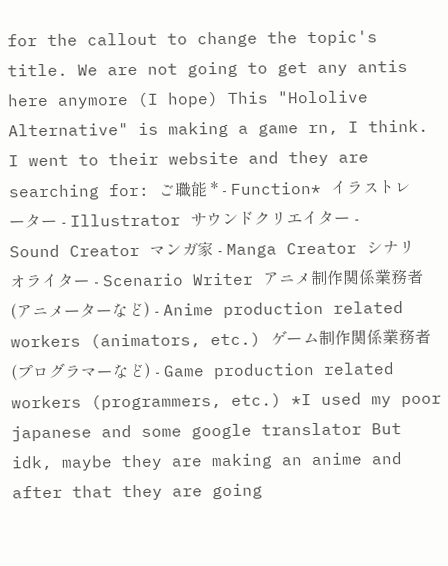for the callout to change the topic's title. We are not going to get any antis here anymore (I hope) This "Hololive Alternative" is making a game rn, I think. I went to their website and they are searching for: ご職能 * - Function* イラストレーター - Illustrator サウンドクリエイター - Sound Creator マンガ家 - Manga Creator シナリオライター - Scenario Writer アニメ制作関係業務者(アニメーターなど) - Anime production related workers (animators, etc.) ゲーム制作関係業務者(プログラマーなど) - Game production related workers (programmers, etc.) *I used my poor japanese and some google translator But idk, maybe they are making an anime and after that they are going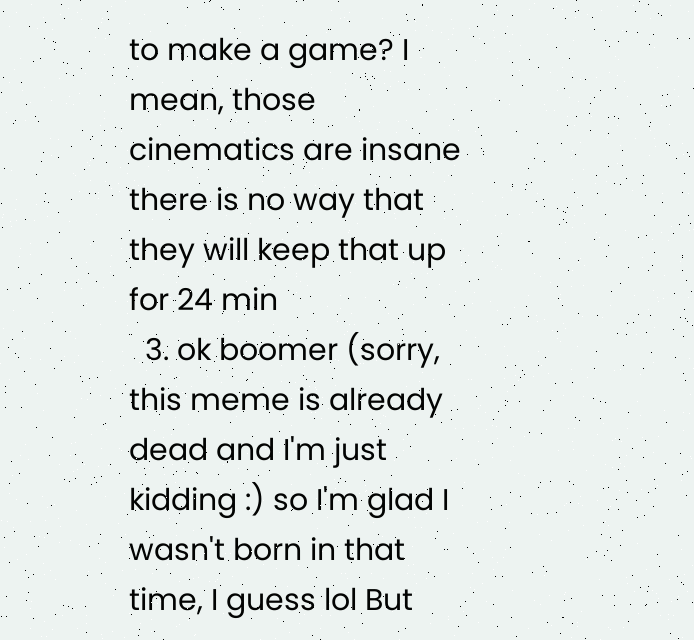to make a game? I mean, those cinematics are insane there is no way that they will keep that up for 24 min
  3. ok boomer (sorry, this meme is already dead and I'm just kidding :) so I'm glad I wasn't born in that time, I guess lol But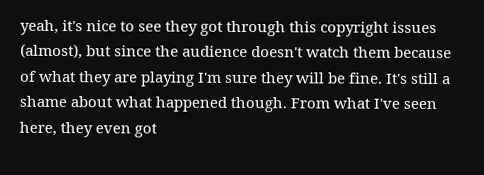yeah, it's nice to see they got through this copyright issues (almost), but since the audience doesn't watch them because of what they are playing I'm sure they will be fine. It's still a shame about what happened though. From what I've seen here, they even got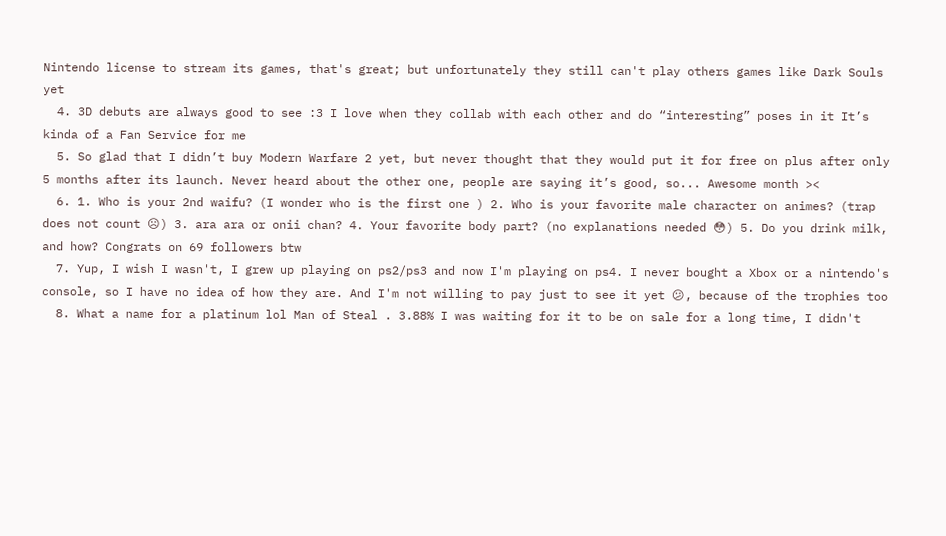Nintendo license to stream its games, that's great; but unfortunately they still can't play others games like Dark Souls yet
  4. 3D debuts are always good to see :3 I love when they collab with each other and do “interesting” poses in it It’s kinda of a Fan Service for me
  5. So glad that I didn’t buy Modern Warfare 2 yet, but never thought that they would put it for free on plus after only 5 months after its launch. Never heard about the other one, people are saying it’s good, so... Awesome month ><
  6. 1. Who is your 2nd waifu? (I wonder who is the first one ) 2. Who is your favorite male character on animes? (trap does not count ☹) 3. ara ara or onii chan? 4. Your favorite body part? (no explanations needed 😳) 5. Do you drink milk, and how? Congrats on 69 followers btw
  7. Yup, I wish I wasn't, I grew up playing on ps2/ps3 and now I'm playing on ps4. I never bought a Xbox or a nintendo's console, so I have no idea of how they are. And I'm not willing to pay just to see it yet 😕, because of the trophies too
  8. What a name for a platinum lol Man of Steal . 3.88% I was waiting for it to be on sale for a long time, I didn't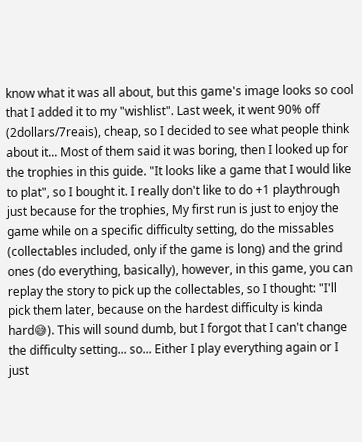know what it was all about, but this game's image looks so cool that I added it to my "wishlist". Last week, it went 90% off (2dollars/7reais), cheap, so I decided to see what people think about it... Most of them said it was boring, then I looked up for the trophies in this guide. "It looks like a game that I would like to plat", so I bought it. I really don't like to do +1 playthrough just because for the trophies, My first run is just to enjoy the game while on a specific difficulty setting, do the missables (collectables included, only if the game is long) and the grind ones (do everything, basically), however, in this game, you can replay the story to pick up the collectables, so I thought: "I'll pick them later, because on the hardest difficulty is kinda hard😅). This will sound dumb, but I forgot that I can't change the difficulty setting... so... Either I play everything again or I just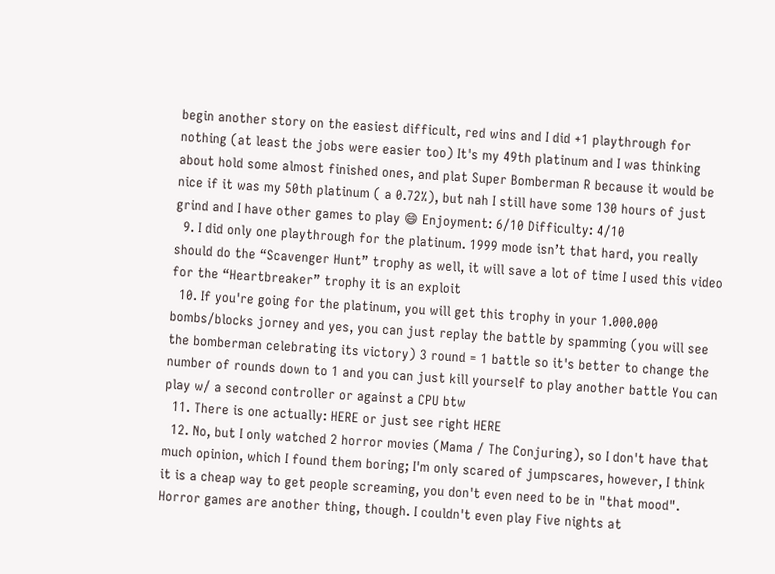begin another story on the easiest difficult, red wins and I did +1 playthrough for nothing (at least the jobs were easier too) It's my 49th platinum and I was thinking about hold some almost finished ones, and plat Super Bomberman R because it would be nice if it was my 50th platinum ( a 0.72%), but nah I still have some 130 hours of just grind and I have other games to play 😄 Enjoyment: 6/10 Difficulty: 4/10
  9. I did only one playthrough for the platinum. 1999 mode isn’t that hard, you really should do the “Scavenger Hunt” trophy as well, it will save a lot of time I used this video for the “Heartbreaker” trophy it is an exploit
  10. If you're going for the platinum, you will get this trophy in your 1.000.000 bombs/blocks jorney and yes, you can just replay the battle by spamming (you will see the bomberman celebrating its victory) 3 round = 1 battle so it's better to change the number of rounds down to 1 and you can just kill yourself to play another battle You can play w/ a second controller or against a CPU btw
  11. There is one actually: HERE or just see right HERE
  12. No, but I only watched 2 horror movies (Mama / The Conjuring), so I don't have that much opinion, which I found them boring; I'm only scared of jumpscares, however, I think it is a cheap way to get people screaming, you don't even need to be in "that mood". Horror games are another thing, though. I couldn't even play Five nights at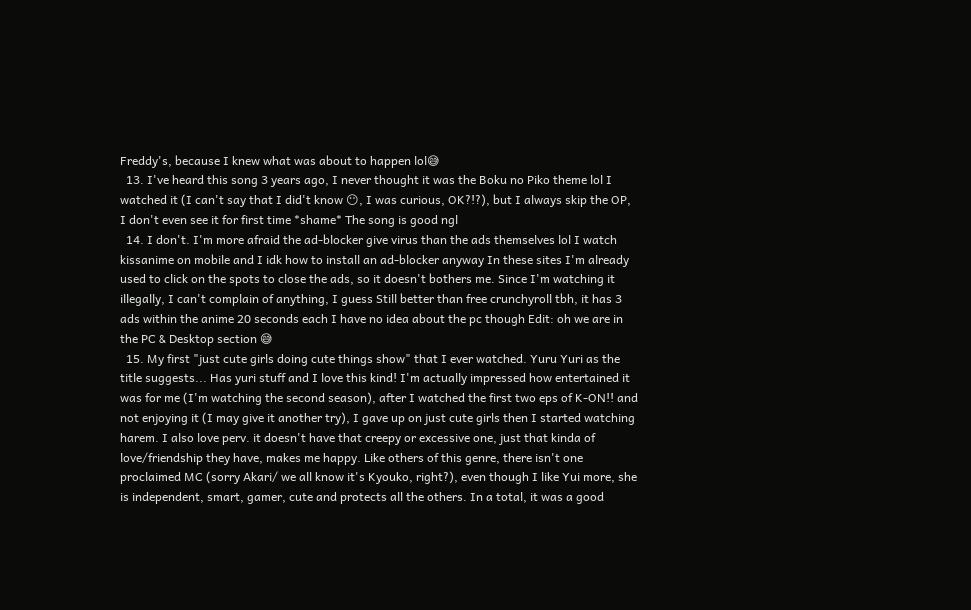Freddy's, because I knew what was about to happen lol😅
  13. I've heard this song 3 years ago, I never thought it was the Boku no Piko theme lol I watched it (I can't say that I did't know 😶, I was curious, OK?!?), but I always skip the OP, I don't even see it for first time *shame* The song is good ngl
  14. I don't. I'm more afraid the ad-blocker give virus than the ads themselves lol I watch kissanime on mobile and I idk how to install an ad-blocker anyway In these sites I'm already used to click on the spots to close the ads, so it doesn't bothers me. Since I'm watching it illegally, I can't complain of anything, I guess Still better than free crunchyroll tbh, it has 3 ads within the anime 20 seconds each I have no idea about the pc though Edit: oh we are in the PC & Desktop section 😅
  15. My first "just cute girls doing cute things show" that I ever watched. Yuru Yuri as the title suggests... Has yuri stuff and I love this kind! I'm actually impressed how entertained it was for me (I'm watching the second season), after I watched the first two eps of K-ON!! and not enjoying it (I may give it another try), I gave up on just cute girls then I started watching harem. I also love perv. it doesn't have that creepy or excessive one, just that kinda of love/friendship they have, makes me happy. Like others of this genre, there isn't one proclaimed MC (sorry Akari/ we all know it's Kyouko, right?), even though I like Yui more, she is independent, smart, gamer, cute and protects all the others. In a total, it was a good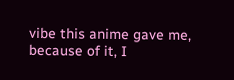vibe this anime gave me, because of it, I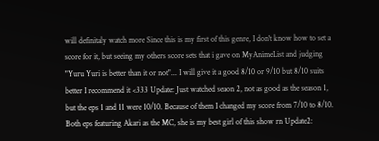will definitaly watch more Since this is my first of this genre, I don't know how to set a score for it, but seeing my others score sets that i gave on MyAnimeList and judging "Yuru Yuri is better than it or not"... I will give it a good 8/10 or 9/10 but 8/10 suits better I recommend it <333 Update: Just watched seaon 2, not as good as the season 1, but the eps 1 and 11 were 10/10. Because of them I changed my score from 7/10 to 8/10. Both eps featuring Akari as the MC, she is my best girl of this show rn Update2: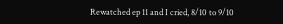Rewatched ep 11 and I cried, 8/10 to 9/10